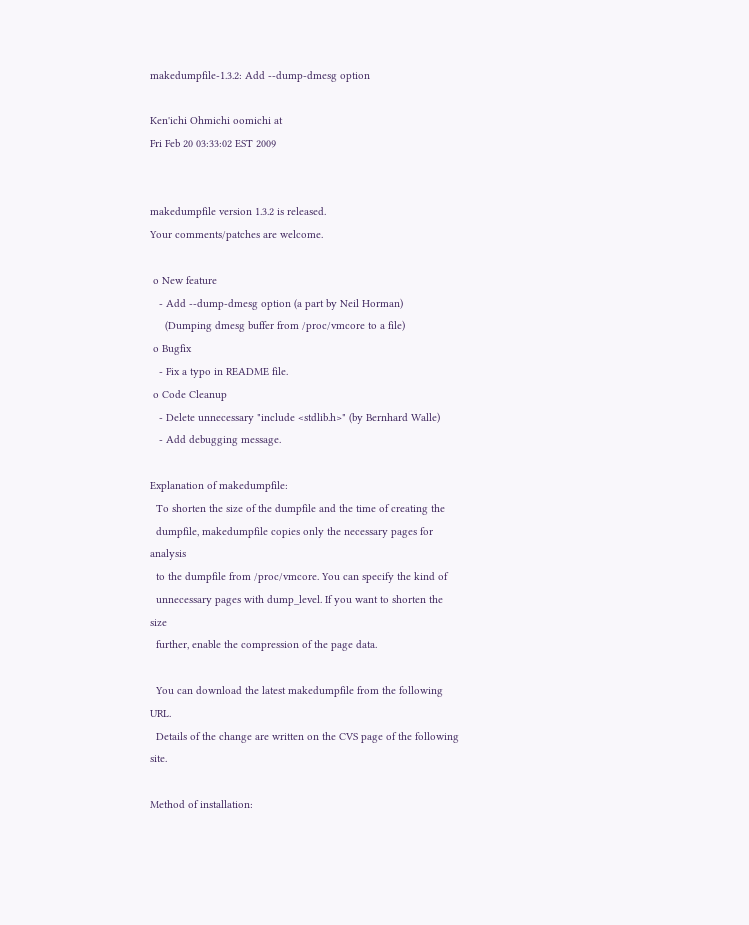makedumpfile-1.3.2: Add --dump-dmesg option

Ken'ichi Ohmichi oomichi at
Fri Feb 20 03:33:02 EST 2009


makedumpfile version 1.3.2 is released.
Your comments/patches are welcome.

 o New feature
   - Add --dump-dmesg option (a part by Neil Horman)
     (Dumping dmesg buffer from /proc/vmcore to a file)
 o Bugfix
   - Fix a typo in README file.
 o Code Cleanup
   - Delete unnecessary "include <stdlib.h>" (by Bernhard Walle)
   - Add debugging message.

Explanation of makedumpfile:
  To shorten the size of the dumpfile and the time of creating the
  dumpfile, makedumpfile copies only the necessary pages for analysis
  to the dumpfile from /proc/vmcore. You can specify the kind of
  unnecessary pages with dump_level. If you want to shorten the size
  further, enable the compression of the page data.

  You can download the latest makedumpfile from the following URL.
  Details of the change are written on the CVS page of the following site.

Method of installation: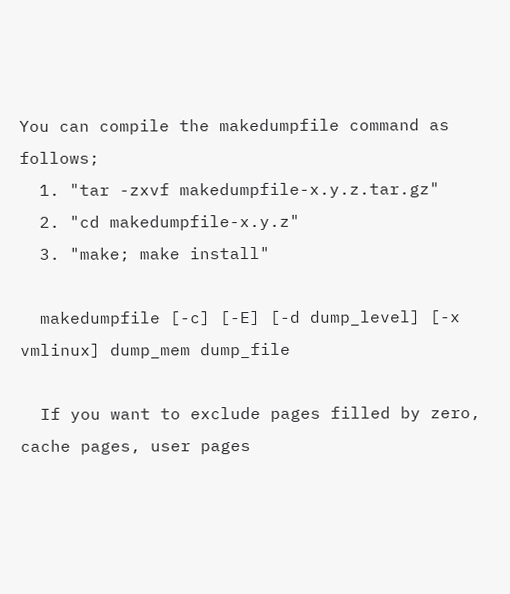You can compile the makedumpfile command as follows;
  1. "tar -zxvf makedumpfile-x.y.z.tar.gz"
  2. "cd makedumpfile-x.y.z"
  3. "make; make install"

  makedumpfile [-c] [-E] [-d dump_level] [-x vmlinux] dump_mem dump_file

  If you want to exclude pages filled by zero, cache pages, user pages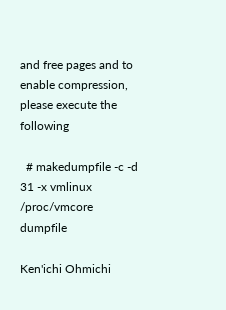and free pages and to enable compression, please execute the following

  # makedumpfile -c -d 31 -x vmlinux /proc/vmcore dumpfile

Ken'ichi Ohmichi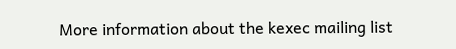More information about the kexec mailing list